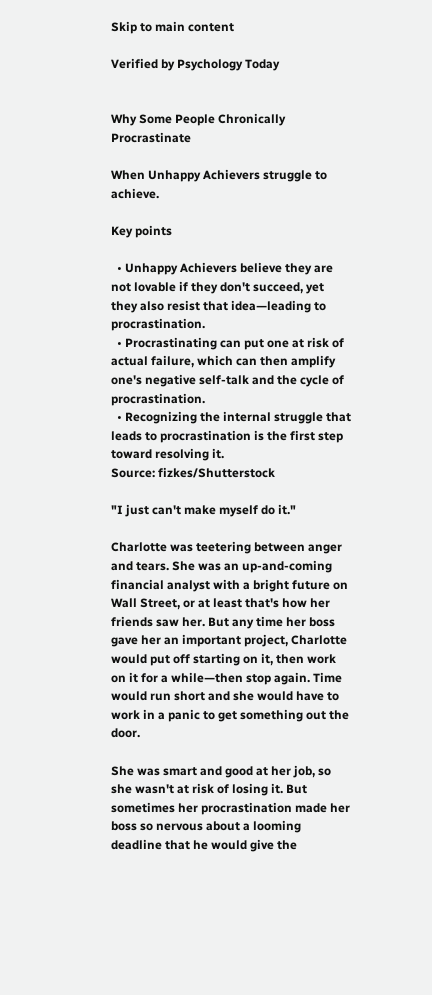Skip to main content

Verified by Psychology Today


Why Some People Chronically Procrastinate

When Unhappy Achievers struggle to achieve.

Key points

  • Unhappy Achievers believe they are not lovable if they don't succeed, yet they also resist that idea—leading to procrastination.
  • Procrastinating can put one at risk of actual failure, which can then amplify one's negative self-talk and the cycle of procrastination.
  • Recognizing the internal struggle that leads to procrastination is the first step toward resolving it.
Source: fizkes/Shutterstock

"I just can't make myself do it."

Charlotte was teetering between anger and tears. She was an up-and-coming financial analyst with a bright future on Wall Street, or at least that's how her friends saw her. But any time her boss gave her an important project, Charlotte would put off starting on it, then work on it for a while—then stop again. Time would run short and she would have to work in a panic to get something out the door.

She was smart and good at her job, so she wasn't at risk of losing it. But sometimes her procrastination made her boss so nervous about a looming deadline that he would give the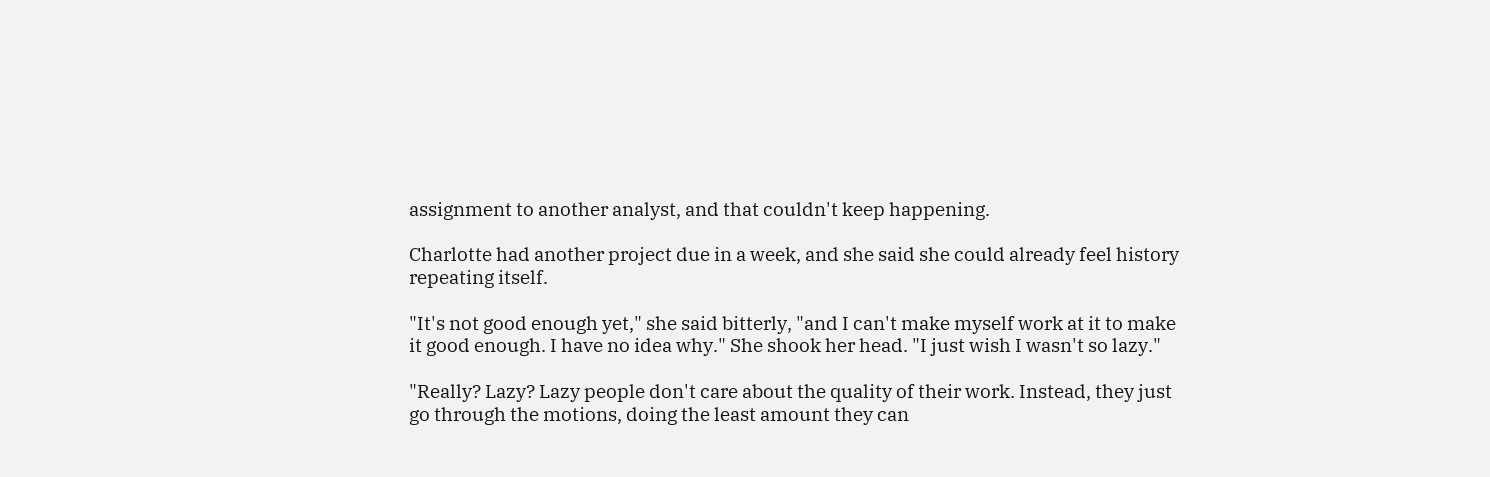assignment to another analyst, and that couldn't keep happening.

Charlotte had another project due in a week, and she said she could already feel history repeating itself.

"It's not good enough yet," she said bitterly, "and I can't make myself work at it to make it good enough. I have no idea why." She shook her head. "I just wish I wasn't so lazy."

"Really? Lazy? Lazy people don't care about the quality of their work. Instead, they just go through the motions, doing the least amount they can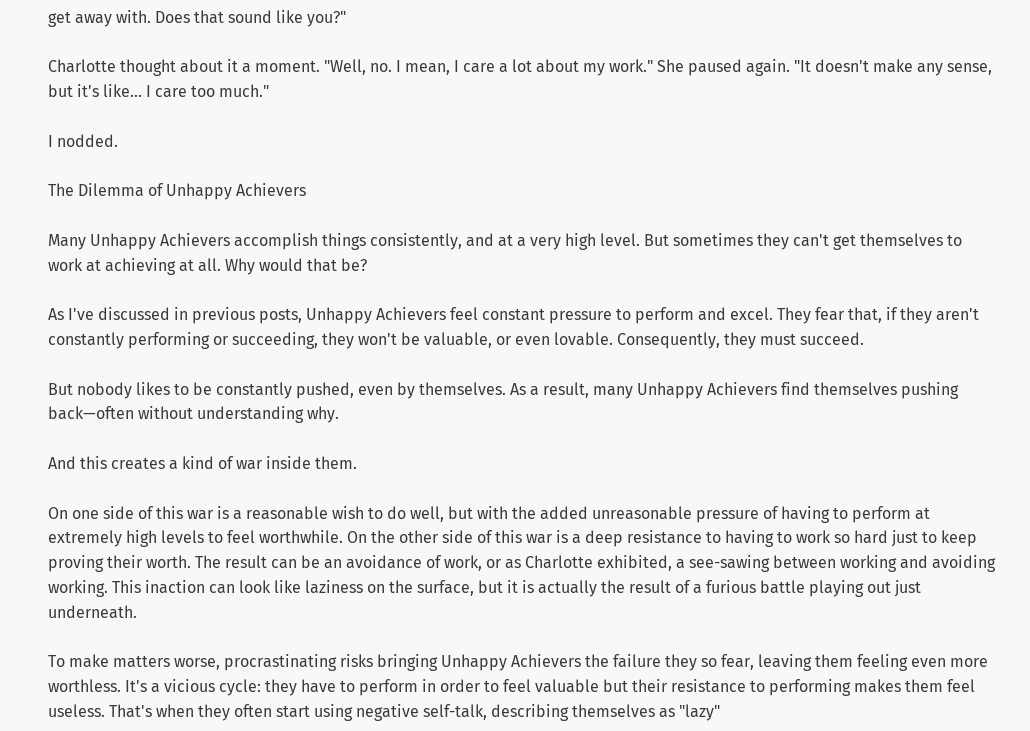get away with. Does that sound like you?"

Charlotte thought about it a moment. "Well, no. I mean, I care a lot about my work." She paused again. "It doesn't make any sense, but it's like... I care too much."

I nodded.

The Dilemma of Unhappy Achievers

Many Unhappy Achievers accomplish things consistently, and at a very high level. But sometimes they can't get themselves to work at achieving at all. Why would that be?

As I've discussed in previous posts, Unhappy Achievers feel constant pressure to perform and excel. They fear that, if they aren't constantly performing or succeeding, they won't be valuable, or even lovable. Consequently, they must succeed.

But nobody likes to be constantly pushed, even by themselves. As a result, many Unhappy Achievers find themselves pushing back—often without understanding why.

And this creates a kind of war inside them.

On one side of this war is a reasonable wish to do well, but with the added unreasonable pressure of having to perform at extremely high levels to feel worthwhile. On the other side of this war is a deep resistance to having to work so hard just to keep proving their worth. The result can be an avoidance of work, or as Charlotte exhibited, a see-sawing between working and avoiding working. This inaction can look like laziness on the surface, but it is actually the result of a furious battle playing out just underneath.

To make matters worse, procrastinating risks bringing Unhappy Achievers the failure they so fear, leaving them feeling even more worthless. It's a vicious cycle: they have to perform in order to feel valuable but their resistance to performing makes them feel useless. That's when they often start using negative self-talk, describing themselves as "lazy"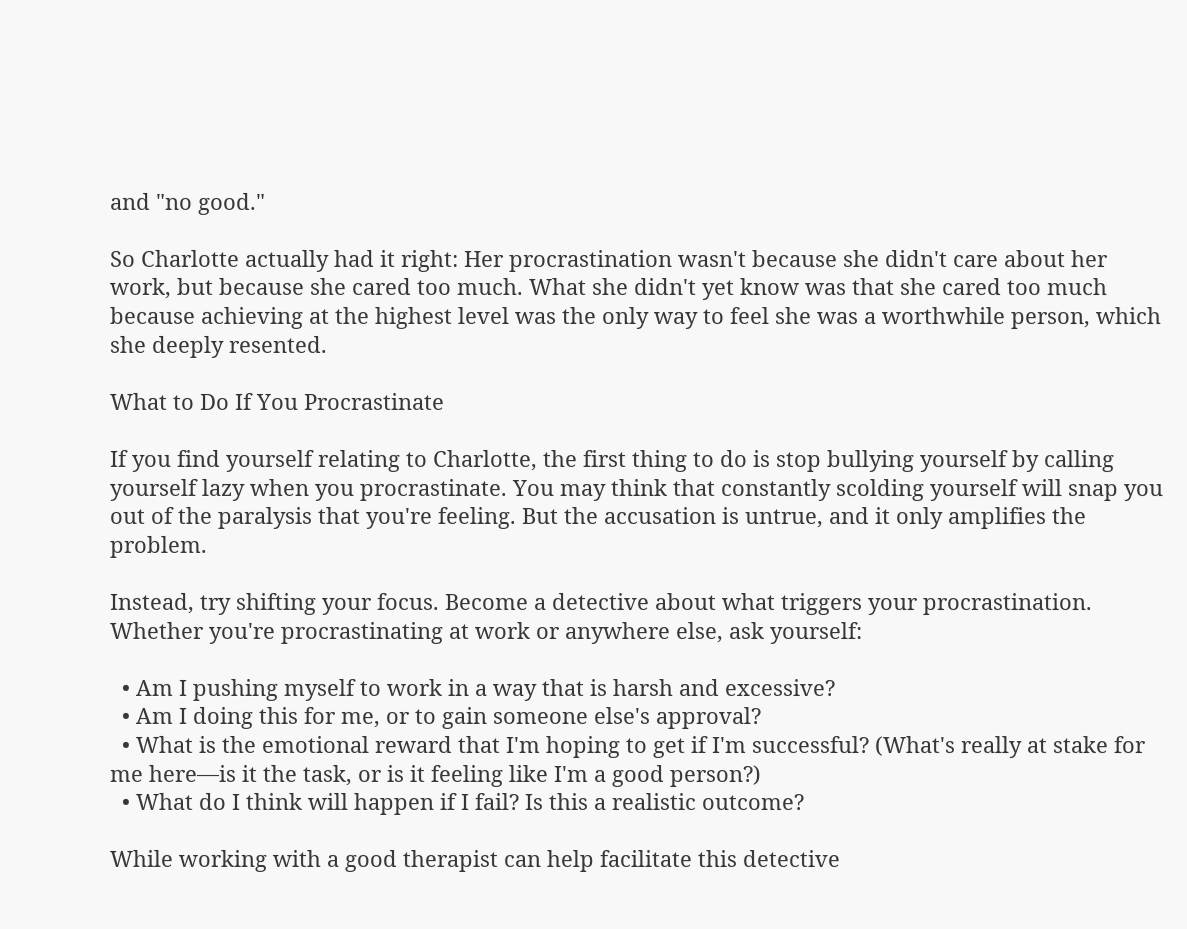and "no good."

So Charlotte actually had it right: Her procrastination wasn't because she didn't care about her work, but because she cared too much. What she didn't yet know was that she cared too much because achieving at the highest level was the only way to feel she was a worthwhile person, which she deeply resented.

What to Do If You Procrastinate

If you find yourself relating to Charlotte, the first thing to do is stop bullying yourself by calling yourself lazy when you procrastinate. You may think that constantly scolding yourself will snap you out of the paralysis that you're feeling. But the accusation is untrue, and it only amplifies the problem.

Instead, try shifting your focus. Become a detective about what triggers your procrastination. Whether you're procrastinating at work or anywhere else, ask yourself:

  • Am I pushing myself to work in a way that is harsh and excessive?
  • Am I doing this for me, or to gain someone else's approval?
  • What is the emotional reward that I'm hoping to get if I'm successful? (What's really at stake for me here—is it the task, or is it feeling like I'm a good person?)
  • What do I think will happen if I fail? Is this a realistic outcome?

While working with a good therapist can help facilitate this detective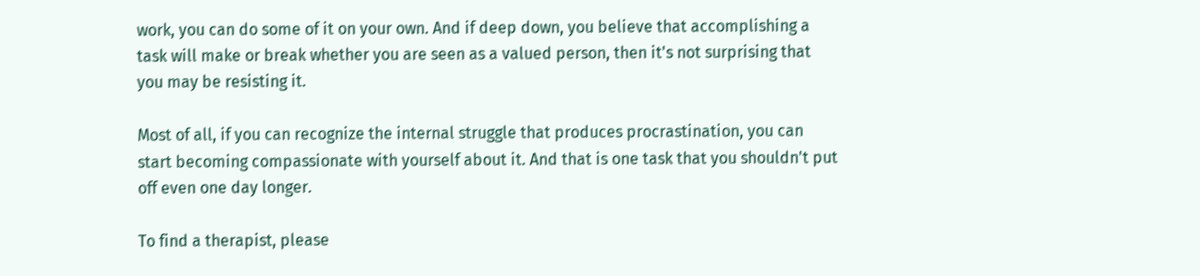work, you can do some of it on your own. And if deep down, you believe that accomplishing a task will make or break whether you are seen as a valued person, then it's not surprising that you may be resisting it.

Most of all, if you can recognize the internal struggle that produces procrastination, you can start becoming compassionate with yourself about it. And that is one task that you shouldn't put off even one day longer.

To find a therapist, please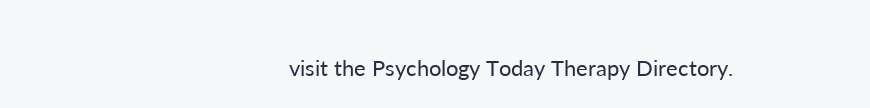visit the Psychology Today Therapy Directory.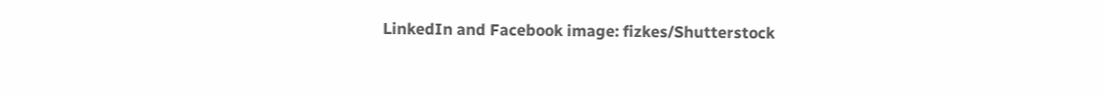LinkedIn and Facebook image: fizkes/Shutterstock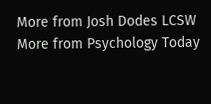More from Josh Dodes LCSW
More from Psychology Today